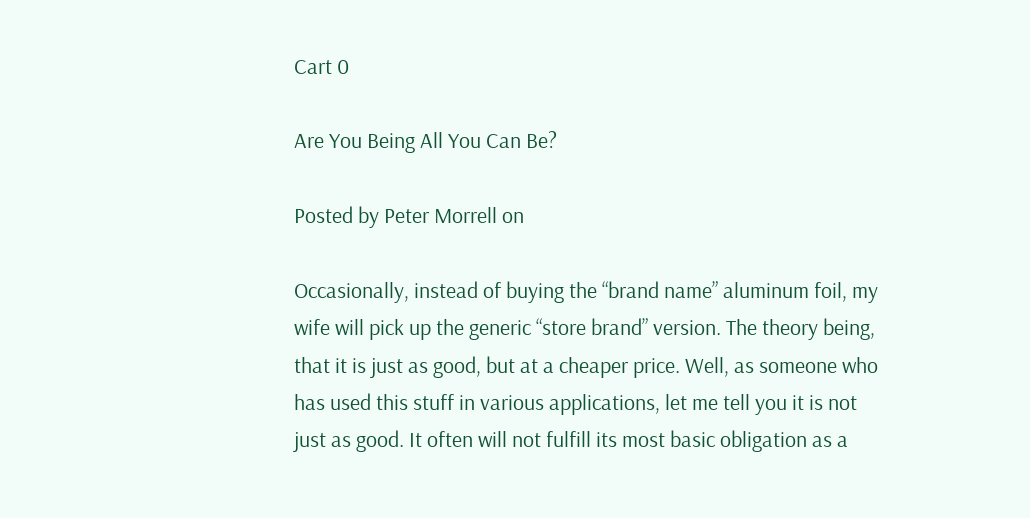Cart 0

Are You Being All You Can Be?

Posted by Peter Morrell on

Occasionally, instead of buying the “brand name” aluminum foil, my wife will pick up the generic “store brand” version. The theory being, that it is just as good, but at a cheaper price. Well, as someone who has used this stuff in various applications, let me tell you it is not just as good. It often will not fulfill its most basic obligation as a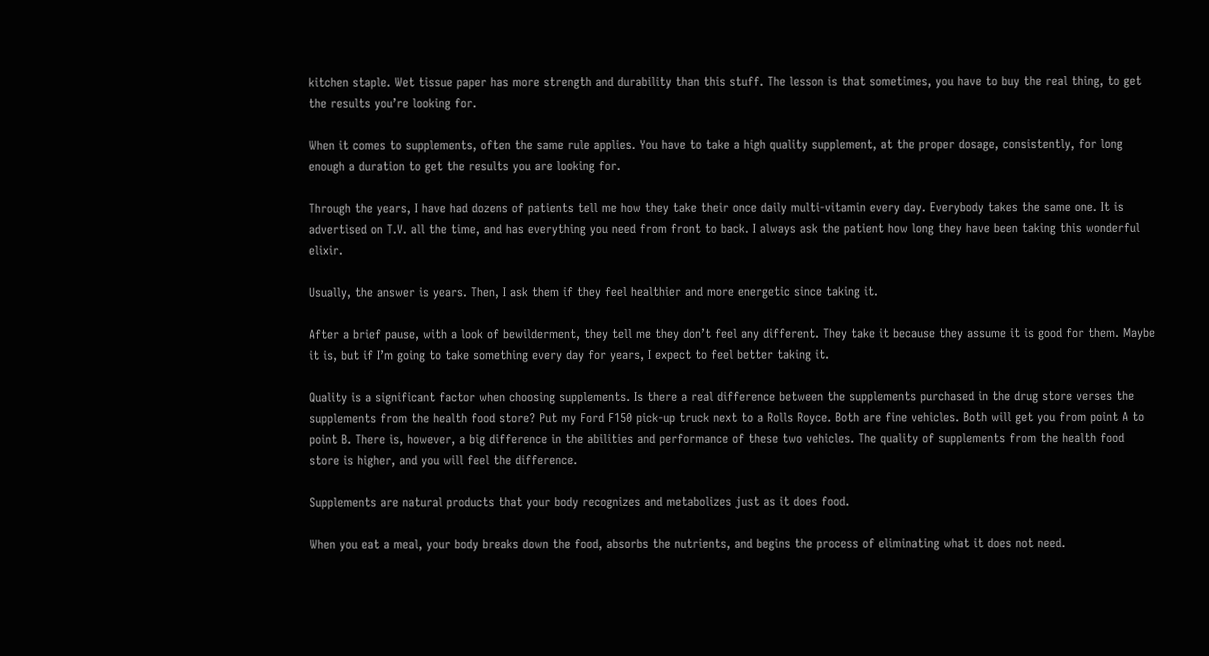kitchen staple. Wet tissue paper has more strength and durability than this stuff. The lesson is that sometimes, you have to buy the real thing, to get the results you’re looking for.

When it comes to supplements, often the same rule applies. You have to take a high quality supplement, at the proper dosage, consistently, for long enough a duration to get the results you are looking for.

Through the years, I have had dozens of patients tell me how they take their once daily multi-vitamin every day. Everybody takes the same one. It is advertised on T.V. all the time, and has everything you need from front to back. I always ask the patient how long they have been taking this wonderful elixir.

Usually, the answer is years. Then, I ask them if they feel healthier and more energetic since taking it.

After a brief pause, with a look of bewilderment, they tell me they don’t feel any different. They take it because they assume it is good for them. Maybe it is, but if I’m going to take something every day for years, I expect to feel better taking it.

Quality is a significant factor when choosing supplements. Is there a real difference between the supplements purchased in the drug store verses the supplements from the health food store? Put my Ford F150 pick-up truck next to a Rolls Royce. Both are fine vehicles. Both will get you from point A to point B. There is, however, a big difference in the abilities and performance of these two vehicles. The quality of supplements from the health food store is higher, and you will feel the difference.

Supplements are natural products that your body recognizes and metabolizes just as it does food.

When you eat a meal, your body breaks down the food, absorbs the nutrients, and begins the process of eliminating what it does not need.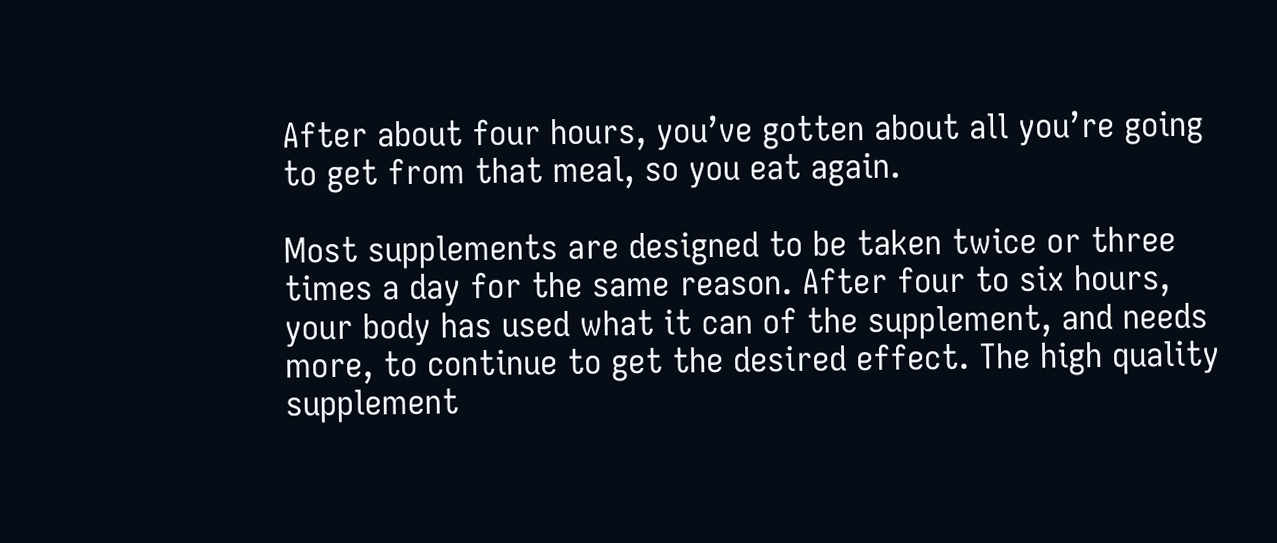After about four hours, you’ve gotten about all you’re going to get from that meal, so you eat again.

Most supplements are designed to be taken twice or three times a day for the same reason. After four to six hours, your body has used what it can of the supplement, and needs more, to continue to get the desired effect. The high quality supplement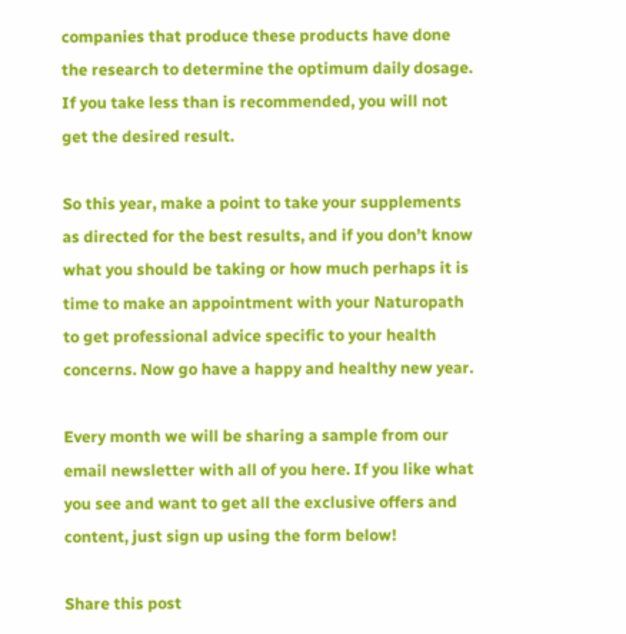companies that produce these products have done the research to determine the optimum daily dosage. If you take less than is recommended, you will not get the desired result.

So this year, make a point to take your supplements as directed for the best results, and if you don’t know what you should be taking or how much perhaps it is time to make an appointment with your Naturopath to get professional advice specific to your health concerns. Now go have a happy and healthy new year.

Every month we will be sharing a sample from our email newsletter with all of you here. If you like what you see and want to get all the exclusive offers and content, just sign up using the form below!

Share this post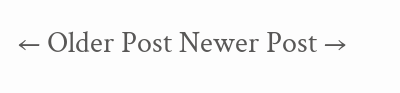← Older Post Newer Post →